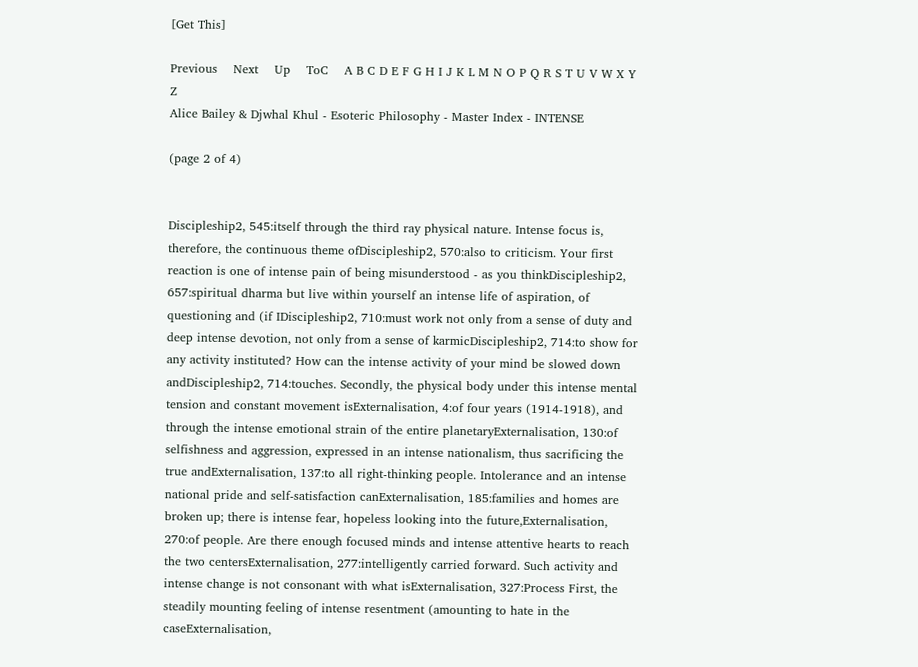[Get This]

Previous    Next    Up    ToC    A B C D E F G H I J K L M N O P Q R S T U V W X Y Z
Alice Bailey & Djwhal Khul - Esoteric Philosophy - Master Index - INTENSE

(page 2 of 4)


Discipleship2, 545:itself through the third ray physical nature. Intense focus is, therefore, the continuous theme ofDiscipleship2, 570:also to criticism. Your first reaction is one of intense pain of being misunderstood - as you thinkDiscipleship2, 657:spiritual dharma but live within yourself an intense life of aspiration, of questioning and (if IDiscipleship2, 710:must work not only from a sense of duty and deep intense devotion, not only from a sense of karmicDiscipleship2, 714:to show for any activity instituted? How can the intense activity of your mind be slowed down andDiscipleship2, 714:touches. Secondly, the physical body under this intense mental tension and constant movement isExternalisation, 4:of four years (1914-1918), and through the intense emotional strain of the entire planetaryExternalisation, 130:of selfishness and aggression, expressed in an intense nationalism, thus sacrificing the true andExternalisation, 137:to all right-thinking people. Intolerance and an intense national pride and self-satisfaction canExternalisation, 185:families and homes are broken up; there is intense fear, hopeless looking into the future,Externalisation, 270:of people. Are there enough focused minds and intense attentive hearts to reach the two centersExternalisation, 277:intelligently carried forward. Such activity and intense change is not consonant with what isExternalisation, 327:Process First, the steadily mounting feeling of intense resentment (amounting to hate in the caseExternalisation,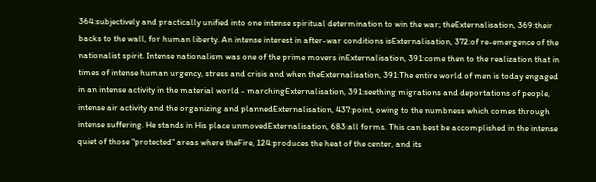364:subjectively and practically unified into one intense spiritual determination to win the war; theExternalisation, 369:their backs to the wall, for human liberty. An intense interest in after-war conditions isExternalisation, 372:of re-emergence of the nationalist spirit. Intense nationalism was one of the prime movers inExternalisation, 391:come then to the realization that in times of intense human urgency, stress and crisis and when theExternalisation, 391:The entire world of men is today engaged in an intense activity in the material world - marchingExternalisation, 391:seething migrations and deportations of people, intense air activity and the organizing and plannedExternalisation, 437:point, owing to the numbness which comes through intense suffering. He stands in His place unmovedExternalisation, 683:all forms. This can best be accomplished in the intense quiet of those "protected" areas where theFire, 124:produces the heat of the center, and its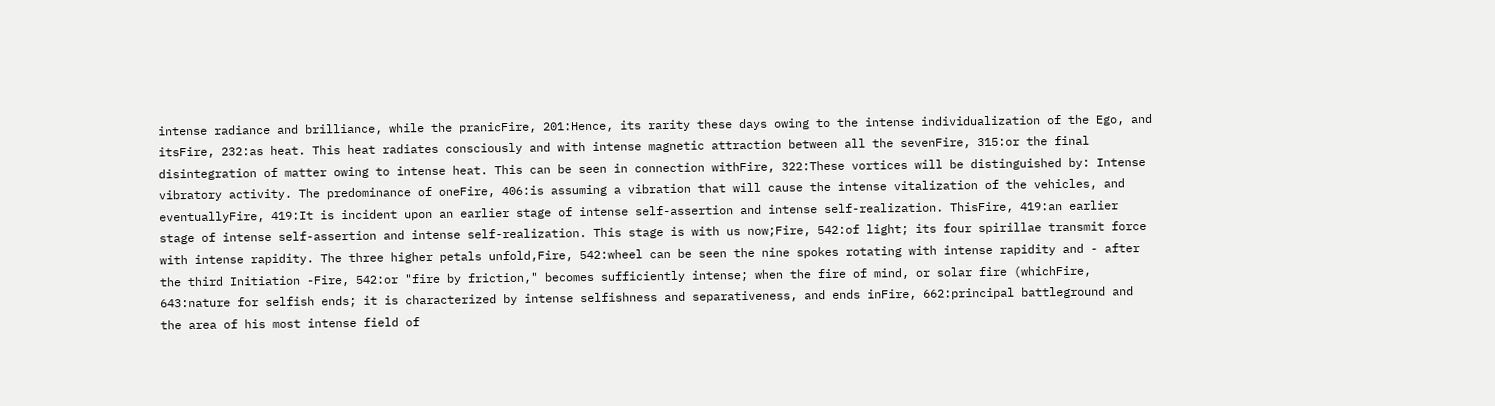intense radiance and brilliance, while the pranicFire, 201:Hence, its rarity these days owing to the intense individualization of the Ego, and itsFire, 232:as heat. This heat radiates consciously and with intense magnetic attraction between all the sevenFire, 315:or the final disintegration of matter owing to intense heat. This can be seen in connection withFire, 322:These vortices will be distinguished by: Intense vibratory activity. The predominance of oneFire, 406:is assuming a vibration that will cause the intense vitalization of the vehicles, and eventuallyFire, 419:It is incident upon an earlier stage of intense self-assertion and intense self-realization. ThisFire, 419:an earlier stage of intense self-assertion and intense self-realization. This stage is with us now;Fire, 542:of light; its four spirillae transmit force with intense rapidity. The three higher petals unfold,Fire, 542:wheel can be seen the nine spokes rotating with intense rapidity and - after the third Initiation -Fire, 542:or "fire by friction," becomes sufficiently intense; when the fire of mind, or solar fire (whichFire, 643:nature for selfish ends; it is characterized by intense selfishness and separativeness, and ends inFire, 662:principal battleground and the area of his most intense field of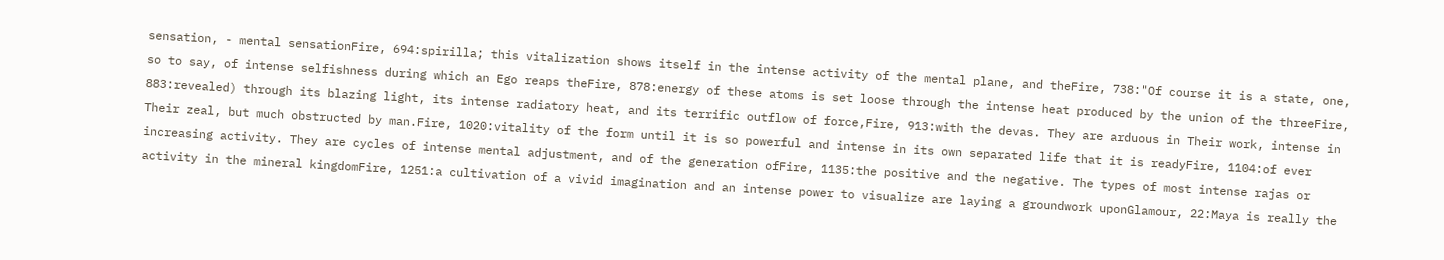sensation, - mental sensationFire, 694:spirilla; this vitalization shows itself in the intense activity of the mental plane, and theFire, 738:"Of course it is a state, one, so to say, of intense selfishness during which an Ego reaps theFire, 878:energy of these atoms is set loose through the intense heat produced by the union of the threeFire, 883:revealed) through its blazing light, its intense radiatory heat, and its terrific outflow of force,Fire, 913:with the devas. They are arduous in Their work, intense in Their zeal, but much obstructed by man.Fire, 1020:vitality of the form until it is so powerful and intense in its own separated life that it is readyFire, 1104:of ever increasing activity. They are cycles of intense mental adjustment, and of the generation ofFire, 1135:the positive and the negative. The types of most intense rajas or activity in the mineral kingdomFire, 1251:a cultivation of a vivid imagination and an intense power to visualize are laying a groundwork uponGlamour, 22:Maya is really the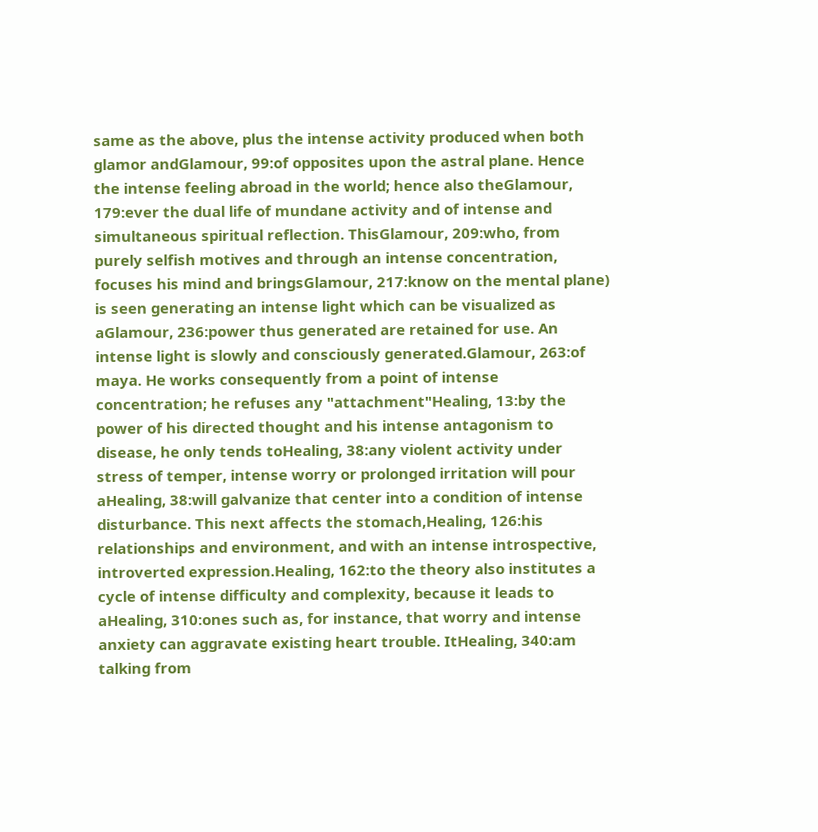same as the above, plus the intense activity produced when both glamor andGlamour, 99:of opposites upon the astral plane. Hence the intense feeling abroad in the world; hence also theGlamour, 179:ever the dual life of mundane activity and of intense and simultaneous spiritual reflection. ThisGlamour, 209:who, from purely selfish motives and through an intense concentration, focuses his mind and bringsGlamour, 217:know on the mental plane) is seen generating an intense light which can be visualized as aGlamour, 236:power thus generated are retained for use. An intense light is slowly and consciously generated.Glamour, 263:of maya. He works consequently from a point of intense concentration; he refuses any "attachment"Healing, 13:by the power of his directed thought and his intense antagonism to disease, he only tends toHealing, 38:any violent activity under stress of temper, intense worry or prolonged irritation will pour aHealing, 38:will galvanize that center into a condition of intense disturbance. This next affects the stomach,Healing, 126:his relationships and environment, and with an intense introspective, introverted expression.Healing, 162:to the theory also institutes a cycle of intense difficulty and complexity, because it leads to aHealing, 310:ones such as, for instance, that worry and intense anxiety can aggravate existing heart trouble. ItHealing, 340:am talking from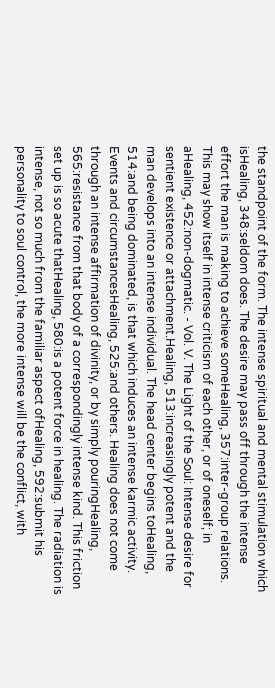the standpoint of the form. The intense spiritual and mental stimulation which isHealing, 348:seldom does. The desire may pass off through the intense effort the man is making to achieve someHealing, 357:inter-group relations. This may show itself in intense criticism of each other, or of oneself; in aHealing, 452:non-dogmatic. - Vol. V. The Light of the Soul: Intense desire for sentient existence or attachment.Healing, 513:increasingly potent and the man develops into an intense individual. The head center begins toHealing, 514:and being dominated, is that which induces an intense karmic activity. Events and circumstancesHealing, 525:and others. Healing does not come through an intense affirmation of divinity, or by simply pouringHealing, 565:resistance from that body of a correspondingly intense kind. This friction set up is so acute thatHealing, 580:is a potent force in healing. The radiation is intense, not so much from the familiar aspect ofHealing, 592:submit his personality to soul control, the more intense will be the conflict, with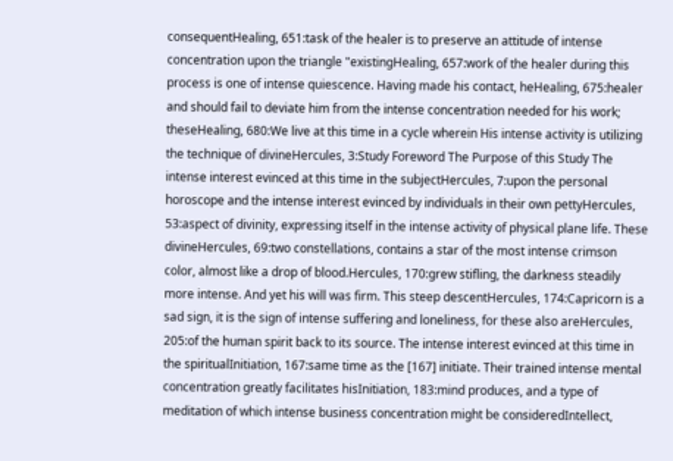consequentHealing, 651:task of the healer is to preserve an attitude of intense concentration upon the triangle "existingHealing, 657:work of the healer during this process is one of intense quiescence. Having made his contact, heHealing, 675:healer and should fail to deviate him from the intense concentration needed for his work; theseHealing, 680:We live at this time in a cycle wherein His intense activity is utilizing the technique of divineHercules, 3:Study Foreword The Purpose of this Study The intense interest evinced at this time in the subjectHercules, 7:upon the personal horoscope and the intense interest evinced by individuals in their own pettyHercules, 53:aspect of divinity, expressing itself in the intense activity of physical plane life. These divineHercules, 69:two constellations, contains a star of the most intense crimson color, almost like a drop of blood.Hercules, 170:grew stifling, the darkness steadily more intense. And yet his will was firm. This steep descentHercules, 174:Capricorn is a sad sign, it is the sign of intense suffering and loneliness, for these also areHercules, 205:of the human spirit back to its source. The intense interest evinced at this time in the spiritualInitiation, 167:same time as the [167] initiate. Their trained intense mental concentration greatly facilitates hisInitiation, 183:mind produces, and a type of meditation of which intense business concentration might be consideredIntellect,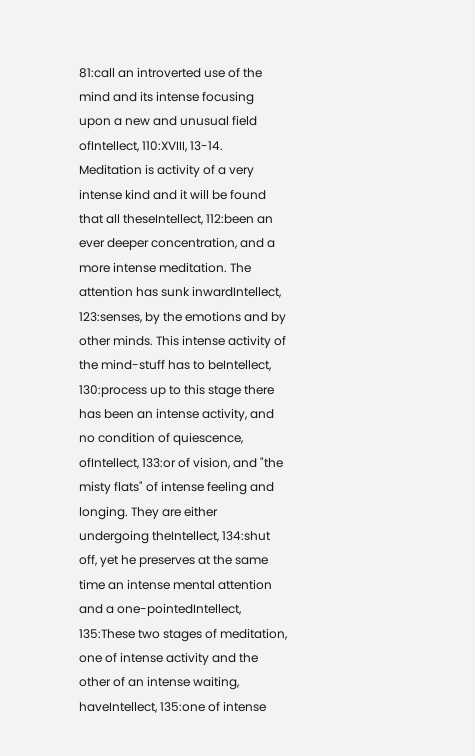81:call an introverted use of the mind and its intense focusing upon a new and unusual field ofIntellect, 110:XVIII, 13-14. Meditation is activity of a very intense kind and it will be found that all theseIntellect, 112:been an ever deeper concentration, and a more intense meditation. The attention has sunk inwardIntellect, 123:senses, by the emotions and by other minds. This intense activity of the mind-stuff has to beIntellect, 130:process up to this stage there has been an intense activity, and no condition of quiescence, ofIntellect, 133:or of vision, and "the misty flats" of intense feeling and longing. They are either undergoing theIntellect, 134:shut off, yet he preserves at the same time an intense mental attention and a one-pointedIntellect, 135:These two stages of meditation, one of intense activity and the other of an intense waiting, haveIntellect, 135:one of intense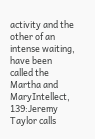activity and the other of an intense waiting, have been called the Martha and MaryIntellect, 139:Jeremy Taylor calls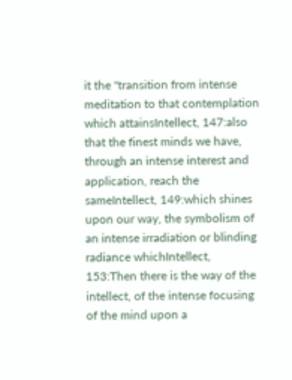it the "transition from intense meditation to that contemplation which attainsIntellect, 147:also that the finest minds we have, through an intense interest and application, reach the sameIntellect, 149:which shines upon our way, the symbolism of an intense irradiation or blinding radiance whichIntellect, 153:Then there is the way of the intellect, of the intense focusing of the mind upon a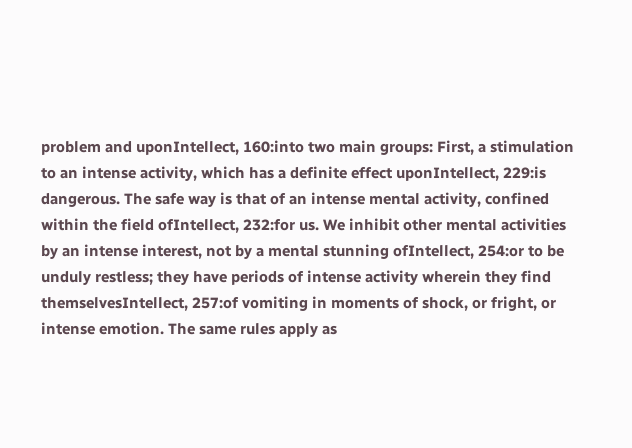problem and uponIntellect, 160:into two main groups: First, a stimulation to an intense activity, which has a definite effect uponIntellect, 229:is dangerous. The safe way is that of an intense mental activity, confined within the field ofIntellect, 232:for us. We inhibit other mental activities by an intense interest, not by a mental stunning ofIntellect, 254:or to be unduly restless; they have periods of intense activity wherein they find themselvesIntellect, 257:of vomiting in moments of shock, or fright, or intense emotion. The same rules apply as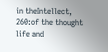in theIntellect, 260:of the thought life and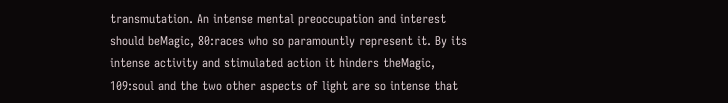transmutation. An intense mental preoccupation and interest should beMagic, 80:races who so paramountly represent it. By its intense activity and stimulated action it hinders theMagic, 109:soul and the two other aspects of light are so intense that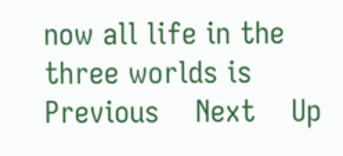now all life in the three worlds is
Previous    Next    Up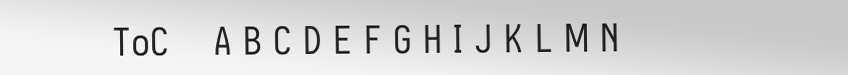ToC    A B C D E F G H I J K L M N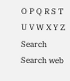O P Q R S T U V W X Y Z
Search Search web